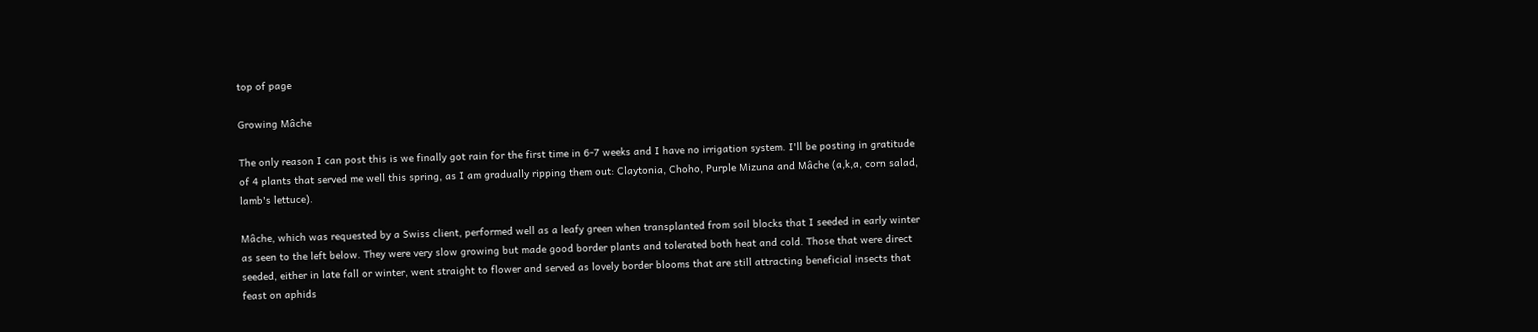top of page

Growing Mâche

The only reason I can post this is we finally got rain for the first time in 6-7 weeks and I have no irrigation system. I'll be posting in gratitude of 4 plants that served me well this spring, as I am gradually ripping them out: Claytonia, Choho, Purple Mizuna and Mâche (a,k,a, corn salad, lamb's lettuce).

Mâche, which was requested by a Swiss client, performed well as a leafy green when transplanted from soil blocks that I seeded in early winter as seen to the left below. They were very slow growing but made good border plants and tolerated both heat and cold. Those that were direct seeded, either in late fall or winter, went straight to flower and served as lovely border blooms that are still attracting beneficial insects that feast on aphids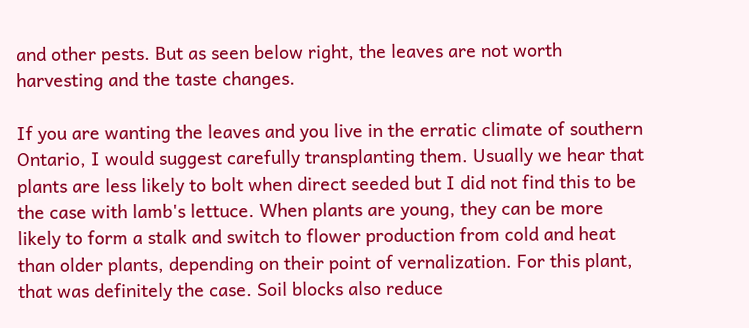and other pests. But as seen below right, the leaves are not worth harvesting and the taste changes.

If you are wanting the leaves and you live in the erratic climate of southern Ontario, I would suggest carefully transplanting them. Usually we hear that plants are less likely to bolt when direct seeded but I did not find this to be the case with lamb's lettuce. When plants are young, they can be more likely to form a stalk and switch to flower production from cold and heat than older plants, depending on their point of vernalization. For this plant, that was definitely the case. Soil blocks also reduce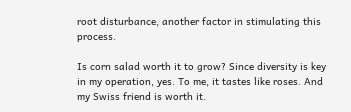root disturbance, another factor in stimulating this process.

Is corn salad worth it to grow? Since diversity is key in my operation, yes. To me, it tastes like roses. And my Swiss friend is worth it.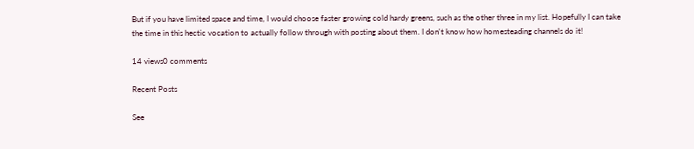But if you have limited space and time, I would choose faster growing cold hardy greens, such as the other three in my list. Hopefully I can take the time in this hectic vocation to actually follow through with posting about them. I don't know how homesteading channels do it!

14 views0 comments

Recent Posts

See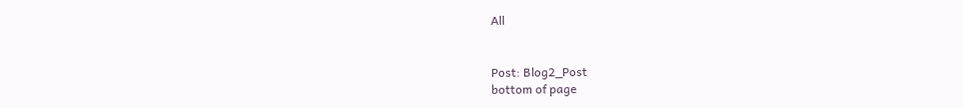All


Post: Blog2_Post
bottom of page